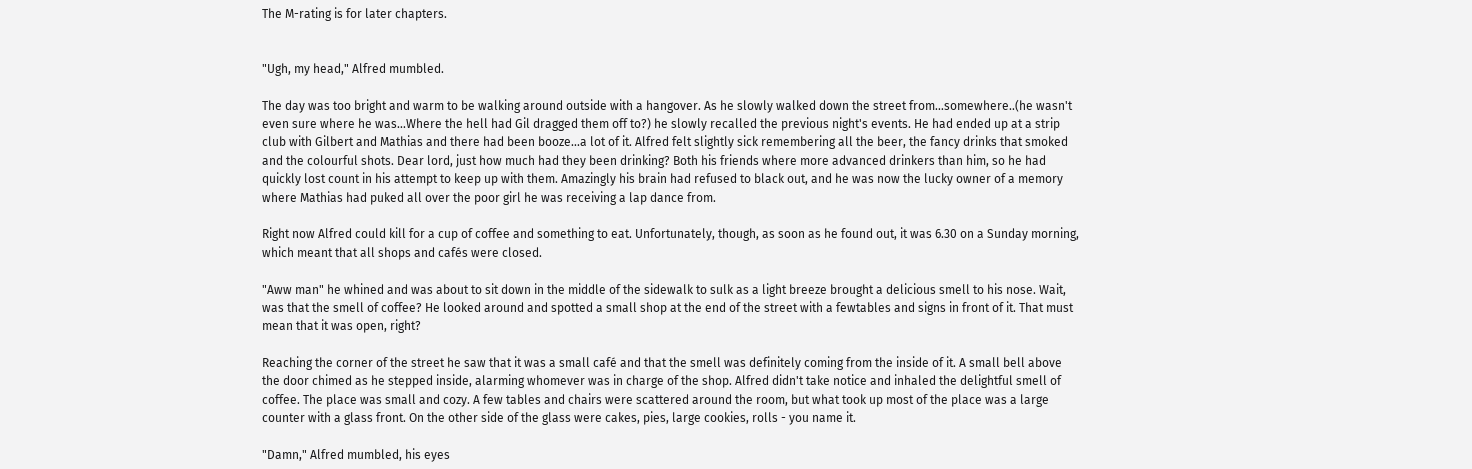The M-rating is for later chapters.


"Ugh, my head," Alfred mumbled.

The day was too bright and warm to be walking around outside with a hangover. As he slowly walked down the street from…somewhere..(he wasn't even sure where he was...Where the hell had Gil dragged them off to?) he slowly recalled the previous night's events. He had ended up at a strip club with Gilbert and Mathias and there had been booze...a lot of it. Alfred felt slightly sick remembering all the beer, the fancy drinks that smoked and the colourful shots. Dear lord, just how much had they been drinking? Both his friends where more advanced drinkers than him, so he had quickly lost count in his attempt to keep up with them. Amazingly his brain had refused to black out, and he was now the lucky owner of a memory where Mathias had puked all over the poor girl he was receiving a lap dance from.

Right now Alfred could kill for a cup of coffee and something to eat. Unfortunately, though, as soon as he found out, it was 6.30 on a Sunday morning, which meant that all shops and cafés were closed.

"Aww man" he whined and was about to sit down in the middle of the sidewalk to sulk as a light breeze brought a delicious smell to his nose. Wait, was that the smell of coffee? He looked around and spotted a small shop at the end of the street with a fewtables and signs in front of it. That must mean that it was open, right?

Reaching the corner of the street he saw that it was a small café and that the smell was definitely coming from the inside of it. A small bell above the door chimed as he stepped inside, alarming whomever was in charge of the shop. Alfred didn't take notice and inhaled the delightful smell of coffee. The place was small and cozy. A few tables and chairs were scattered around the room, but what took up most of the place was a large counter with a glass front. On the other side of the glass were cakes, pies, large cookies, rolls - you name it.

"Damn," Alfred mumbled, his eyes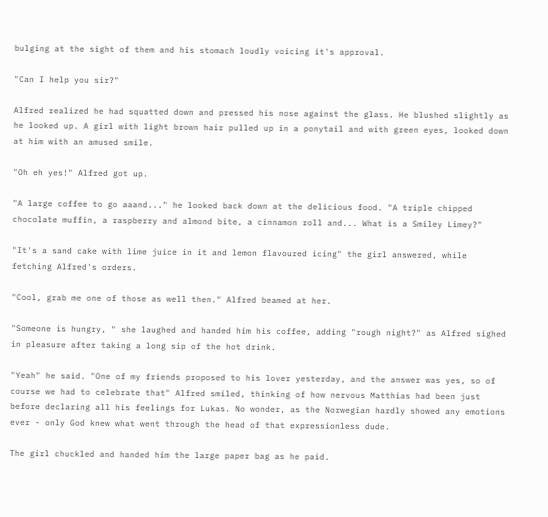bulging at the sight of them and his stomach loudly voicing it's approval.

"Can I help you sir?"

Alfred realized he had squatted down and pressed his nose against the glass. He blushed slightly as he looked up. A girl with light brown hair pulled up in a ponytail and with green eyes, looked down at him with an amused smile.

"Oh eh yes!" Alfred got up.

"A large coffee to go aaand..." he looked back down at the delicious food. "A triple chipped chocolate muffin, a raspberry and almond bite, a cinnamon roll and... What is a Smiley Limey?"

"It's a sand cake with lime juice in it and lemon flavoured icing" the girl answered, while fetching Alfred's orders.

"Cool, grab me one of those as well then." Alfred beamed at her.

"Someone is hungry, " she laughed and handed him his coffee, adding "rough night?" as Alfred sighed in pleasure after taking a long sip of the hot drink.

"Yeah" he said. "One of my friends proposed to his lover yesterday, and the answer was yes, so of course we had to celebrate that" Alfred smiled, thinking of how nervous Matthias had been just before declaring all his feelings for Lukas. No wonder, as the Norwegian hardly showed any emotions ever - only God knew what went through the head of that expressionless dude.

The girl chuckled and handed him the large paper bag as he paid.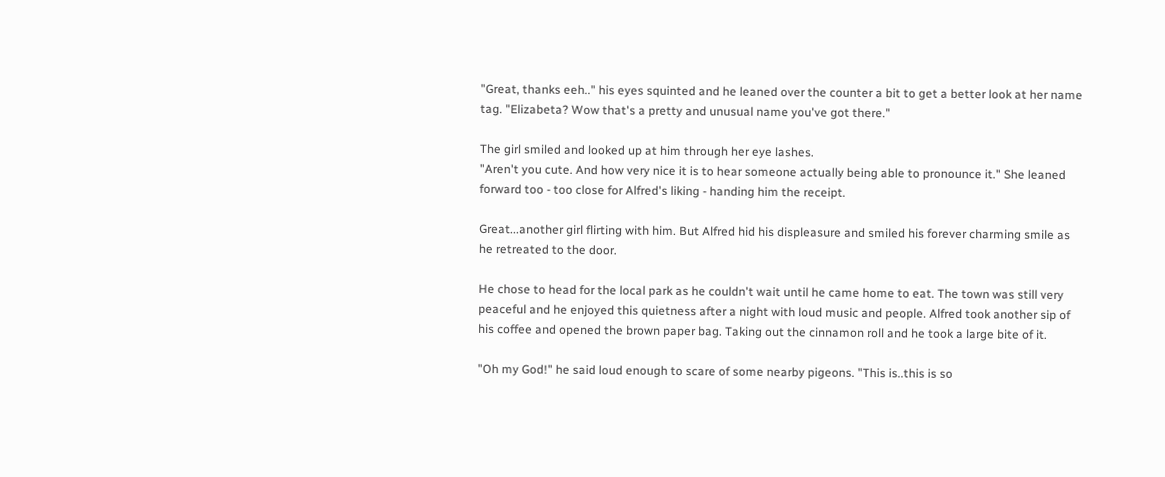"Great, thanks eeh.." his eyes squinted and he leaned over the counter a bit to get a better look at her name tag. "Elizabeta? Wow that's a pretty and unusual name you've got there."

The girl smiled and looked up at him through her eye lashes.
"Aren't you cute. And how very nice it is to hear someone actually being able to pronounce it." She leaned forward too - too close for Alfred's liking - handing him the receipt.

Great...another girl flirting with him. But Alfred hid his displeasure and smiled his forever charming smile as he retreated to the door.

He chose to head for the local park as he couldn't wait until he came home to eat. The town was still very peaceful and he enjoyed this quietness after a night with loud music and people. Alfred took another sip of his coffee and opened the brown paper bag. Taking out the cinnamon roll and he took a large bite of it.

"Oh my God!" he said loud enough to scare of some nearby pigeons. "This is..this is so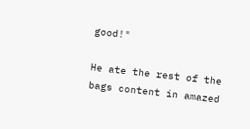good!"

He ate the rest of the bags content in amazed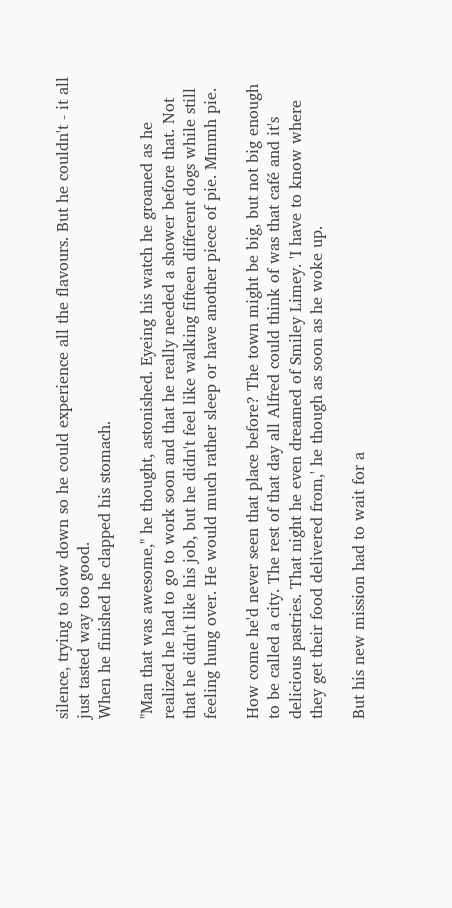silence, trying to slow down so he could experience all the flavours. But he couldn't - it all just tasted way too good.
When he finished he clapped his stomach.

"Man that was awesome," he thought, astonished. Eyeing his watch he groaned as he realized he had to go to work soon and that he really needed a shower before that. Not that he didn't like his job, but he didn't feel like walking fifteen different dogs while still feeling hung over. He would much rather sleep or have another piece of pie. Mmmh pie.

How come he'd never seen that place before? The town might be big, but not big enough to be called a city. The rest of that day all Alfred could think of was that café and it's delicious pastries. That night he even dreamed of Smiley Limey. 'I have to know where they get their food delivered from,' he though as soon as he woke up.

But his new mission had to wait for a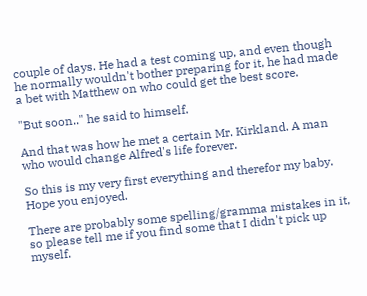couple of days. He had a test coming up, and even though he normally wouldn't bother preparing for it, he had made a bet with Matthew on who could get the best score.

"But soon.." he said to himself.

And that was how he met a certain Mr. Kirkland. A man who would change Alfred's life forever.

So this is my very first everything and therefor my baby.
Hope you enjoyed.

There are probably some spelling/gramma mistakes in it, so please tell me if you find some that I didn't pick up myself.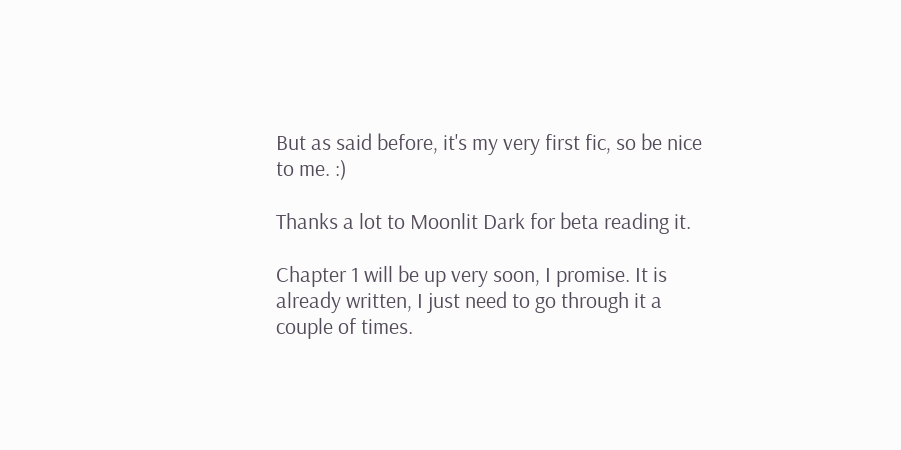But as said before, it's my very first fic, so be nice to me. :)

Thanks a lot to Moonlit Dark for beta reading it.

Chapter 1 will be up very soon, I promise. It is already written, I just need to go through it a couple of times.